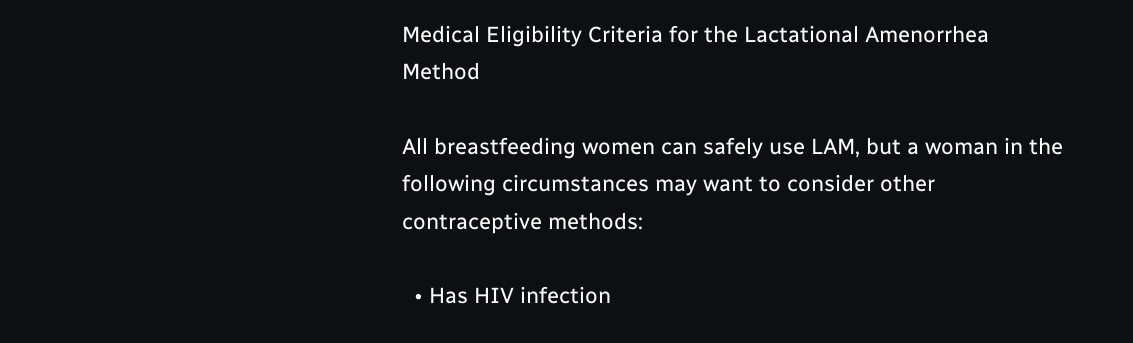Medical Eligibility Criteria for the Lactational Amenorrhea Method

All breastfeeding women can safely use LAM, but a woman in the following circumstances may want to consider other contraceptive methods:

  • Has HIV infection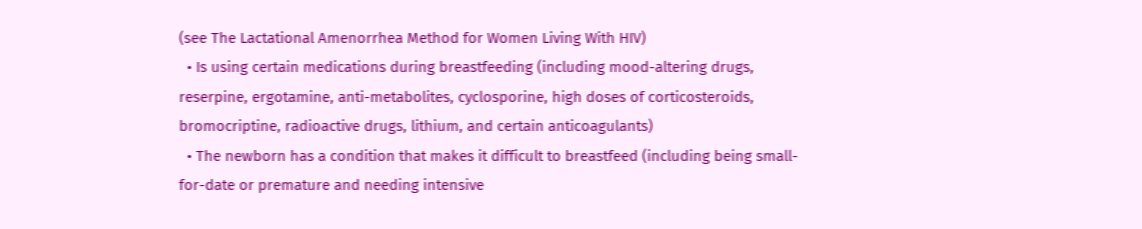(see The Lactational Amenorrhea Method for Women Living With HIV)
  • Is using certain medications during breastfeeding (including mood-altering drugs, reserpine, ergotamine, anti-metabolites, cyclosporine, high doses of corticosteroids, bromocriptine, radioactive drugs, lithium, and certain anticoagulants)
  • The newborn has a condition that makes it difficult to breastfeed (including being small-for-date or premature and needing intensive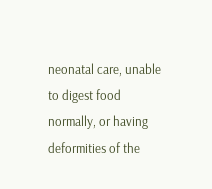neonatal care, unable to digest food normally, or having deformities of the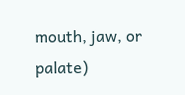mouth, jaw, or palate)